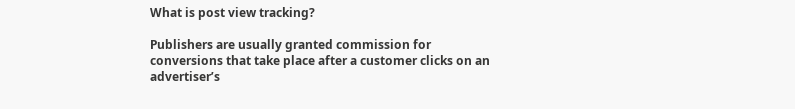What is post view tracking?

Publishers are usually granted commission for conversions that take place after a customer clicks on an advertiser’s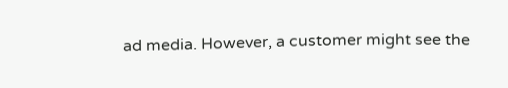ad media. However, a customer might see the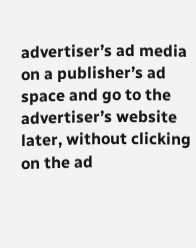advertiser’s ad media on a publisher’s ad space and go to the advertiser’s website later, without clicking on the ad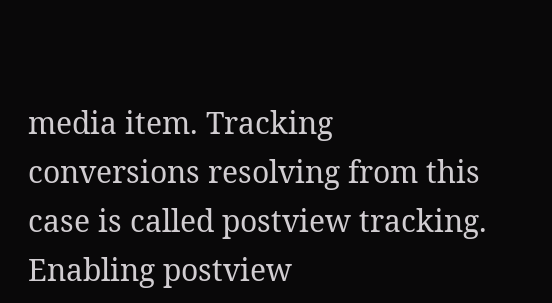media item. Tracking conversions resolving from this case is called postview tracking. Enabling postview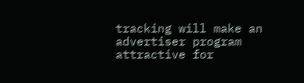tracking will make an advertiser program attractive for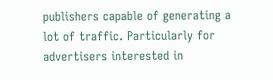publishers capable of generating a lot of traffic. Particularly for advertisers interested in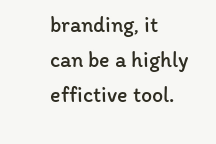branding, it can be a highly effictive tool.